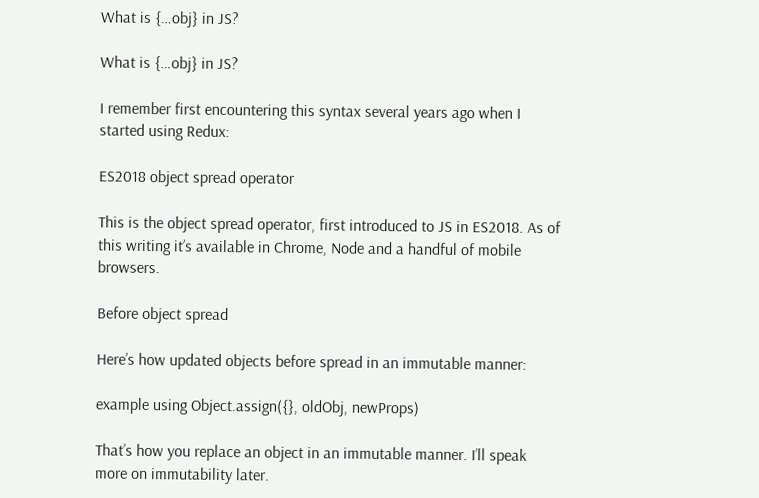What is {…obj} in JS?

What is {…obj} in JS?

I remember first encountering this syntax several years ago when I started using Redux:

ES2018 object spread operator

This is the object spread operator, first introduced to JS in ES2018. As of this writing it’s available in Chrome, Node and a handful of mobile browsers.

Before object spread

Here’s how updated objects before spread in an immutable manner:

example using Object.assign({}, oldObj, newProps)

That’s how you replace an object in an immutable manner. I’ll speak more on immutability later.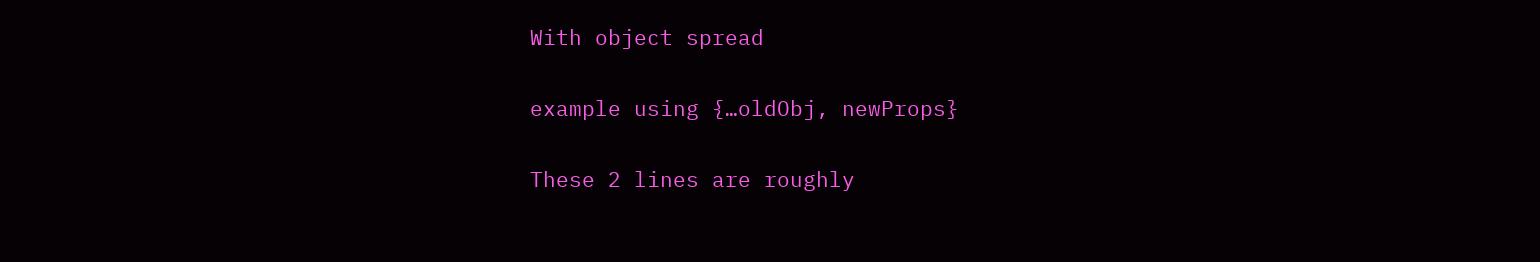With object spread

example using {…oldObj, newProps}

These 2 lines are roughly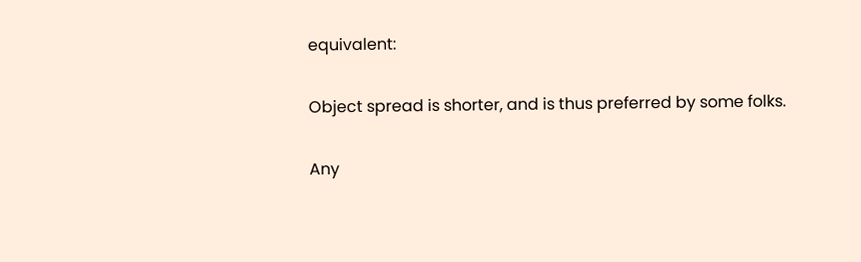equivalent:

Object spread is shorter, and is thus preferred by some folks.

Any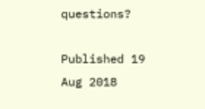questions?

Published 19 Aug 2018